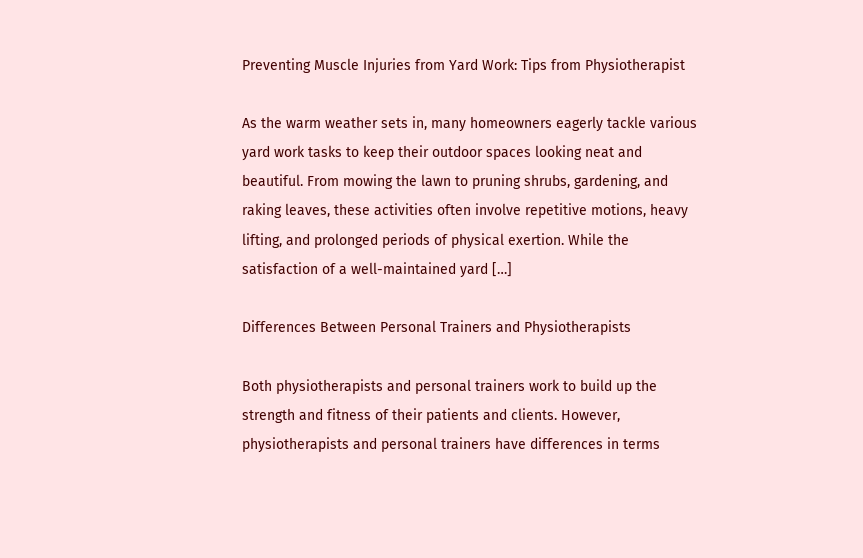Preventing Muscle Injuries from Yard Work: Tips from Physiotherapist

As the warm weather sets in, many homeowners eagerly tackle various yard work tasks to keep their outdoor spaces looking neat and beautiful. From mowing the lawn to pruning shrubs, gardening, and raking leaves, these activities often involve repetitive motions, heavy lifting, and prolonged periods of physical exertion. While the satisfaction of a well-maintained yard […]

Differences Between Personal Trainers and Physiotherapists

Both physiotherapists and personal trainers work to build up the strength and fitness of their patients and clients. However, physiotherapists and personal trainers have differences in terms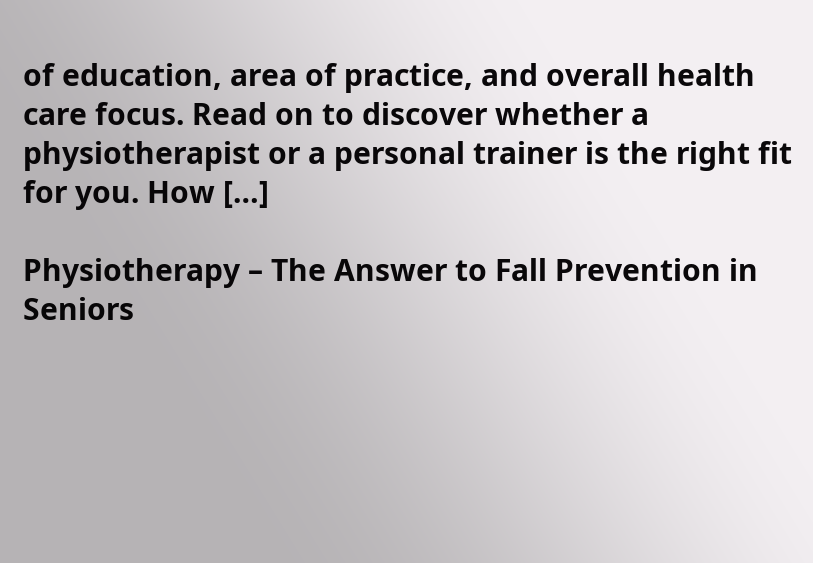of education, area of practice, and overall health care focus. Read on to discover whether a physiotherapist or a personal trainer is the right fit for you. How […]

Physiotherapy – The Answer to Fall Prevention in Seniors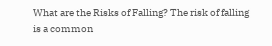What are the Risks of Falling? The risk of falling is a common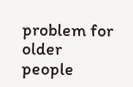problem for older people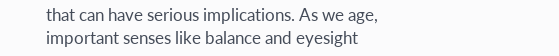that can have serious implications. As we age, important senses like balance and eyesight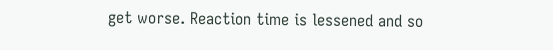get worse. Reaction time is lessened and so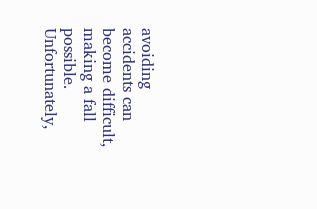avoiding accidents can become difficult, making a fall possible. Unfortunately,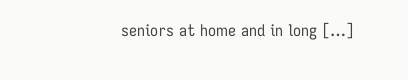seniors at home and in long […]